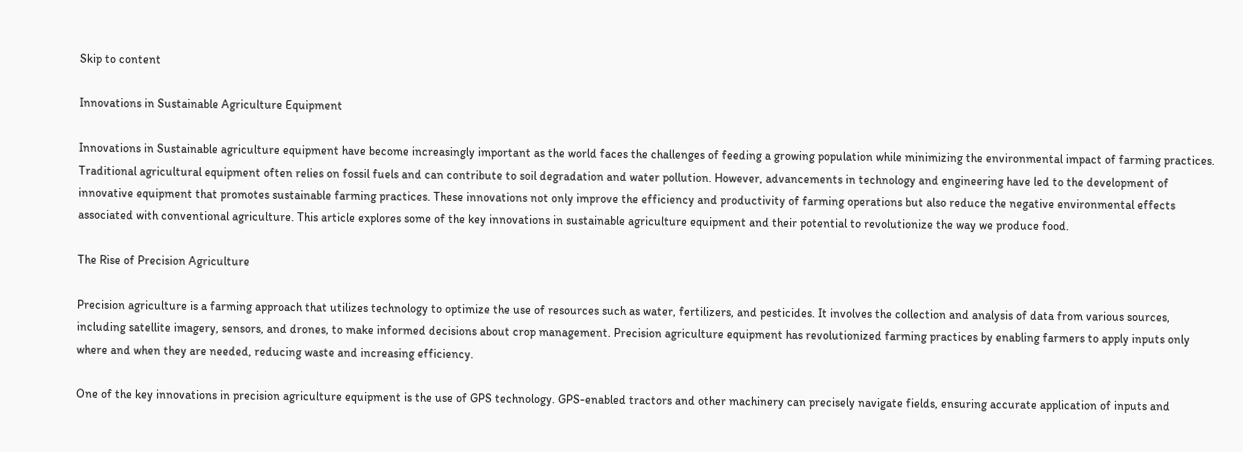Skip to content

Innovations in Sustainable Agriculture Equipment

Innovations in Sustainable agriculture equipment have become increasingly important as the world faces the challenges of feeding a growing population while minimizing the environmental impact of farming practices. Traditional agricultural equipment often relies on fossil fuels and can contribute to soil degradation and water pollution. However, advancements in technology and engineering have led to the development of innovative equipment that promotes sustainable farming practices. These innovations not only improve the efficiency and productivity of farming operations but also reduce the negative environmental effects associated with conventional agriculture. This article explores some of the key innovations in sustainable agriculture equipment and their potential to revolutionize the way we produce food.

The Rise of Precision Agriculture

Precision agriculture is a farming approach that utilizes technology to optimize the use of resources such as water, fertilizers, and pesticides. It involves the collection and analysis of data from various sources, including satellite imagery, sensors, and drones, to make informed decisions about crop management. Precision agriculture equipment has revolutionized farming practices by enabling farmers to apply inputs only where and when they are needed, reducing waste and increasing efficiency.

One of the key innovations in precision agriculture equipment is the use of GPS technology. GPS-enabled tractors and other machinery can precisely navigate fields, ensuring accurate application of inputs and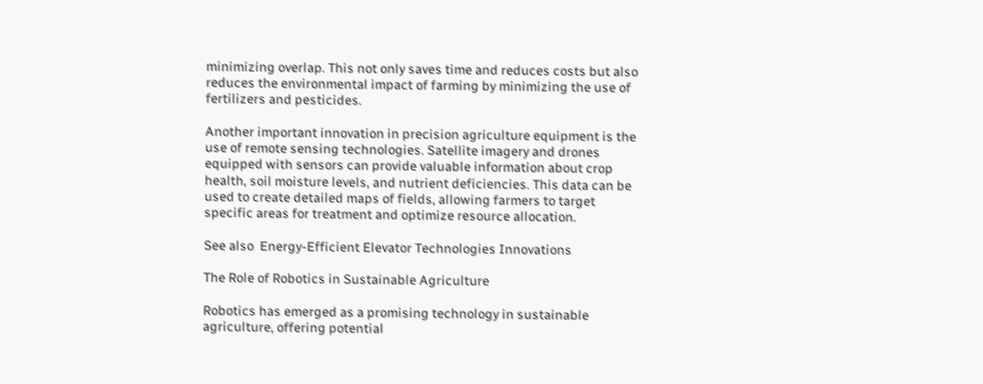minimizing overlap. This not only saves time and reduces costs but also reduces the environmental impact of farming by minimizing the use of fertilizers and pesticides.

Another important innovation in precision agriculture equipment is the use of remote sensing technologies. Satellite imagery and drones equipped with sensors can provide valuable information about crop health, soil moisture levels, and nutrient deficiencies. This data can be used to create detailed maps of fields, allowing farmers to target specific areas for treatment and optimize resource allocation.

See also  Energy-Efficient Elevator Technologies Innovations

The Role of Robotics in Sustainable Agriculture

Robotics has emerged as a promising technology in sustainable agriculture, offering potential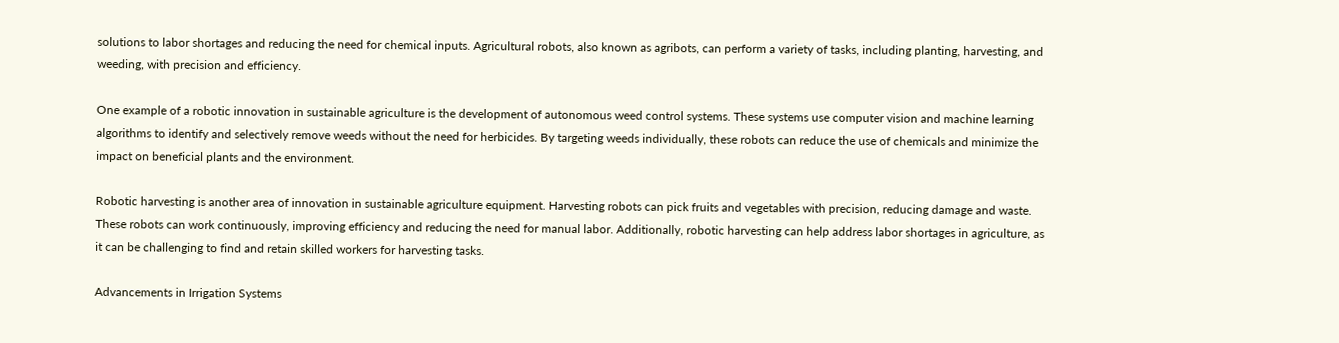solutions to labor shortages and reducing the need for chemical inputs. Agricultural robots, also known as agribots, can perform a variety of tasks, including planting, harvesting, and weeding, with precision and efficiency.

One example of a robotic innovation in sustainable agriculture is the development of autonomous weed control systems. These systems use computer vision and machine learning algorithms to identify and selectively remove weeds without the need for herbicides. By targeting weeds individually, these robots can reduce the use of chemicals and minimize the impact on beneficial plants and the environment.

Robotic harvesting is another area of innovation in sustainable agriculture equipment. Harvesting robots can pick fruits and vegetables with precision, reducing damage and waste. These robots can work continuously, improving efficiency and reducing the need for manual labor. Additionally, robotic harvesting can help address labor shortages in agriculture, as it can be challenging to find and retain skilled workers for harvesting tasks.

Advancements in Irrigation Systems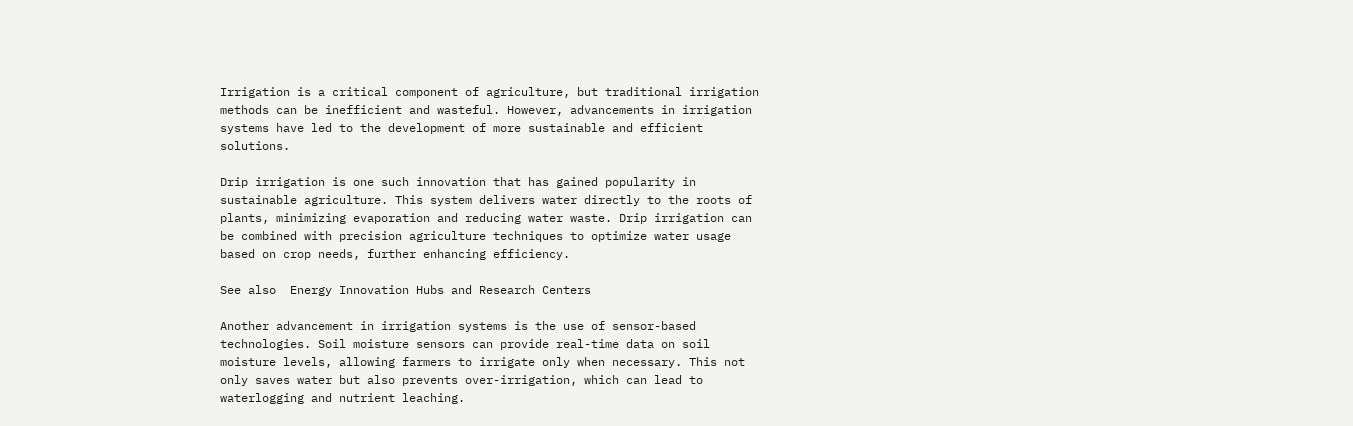Irrigation is a critical component of agriculture, but traditional irrigation methods can be inefficient and wasteful. However, advancements in irrigation systems have led to the development of more sustainable and efficient solutions.

Drip irrigation is one such innovation that has gained popularity in sustainable agriculture. This system delivers water directly to the roots of plants, minimizing evaporation and reducing water waste. Drip irrigation can be combined with precision agriculture techniques to optimize water usage based on crop needs, further enhancing efficiency.

See also  Energy Innovation Hubs and Research Centers

Another advancement in irrigation systems is the use of sensor-based technologies. Soil moisture sensors can provide real-time data on soil moisture levels, allowing farmers to irrigate only when necessary. This not only saves water but also prevents over-irrigation, which can lead to waterlogging and nutrient leaching.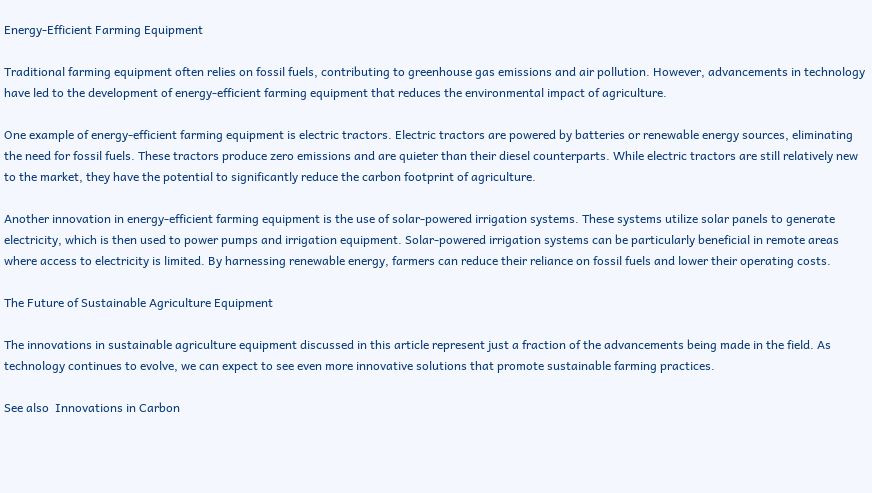Energy-Efficient Farming Equipment

Traditional farming equipment often relies on fossil fuels, contributing to greenhouse gas emissions and air pollution. However, advancements in technology have led to the development of energy-efficient farming equipment that reduces the environmental impact of agriculture.

One example of energy-efficient farming equipment is electric tractors. Electric tractors are powered by batteries or renewable energy sources, eliminating the need for fossil fuels. These tractors produce zero emissions and are quieter than their diesel counterparts. While electric tractors are still relatively new to the market, they have the potential to significantly reduce the carbon footprint of agriculture.

Another innovation in energy-efficient farming equipment is the use of solar-powered irrigation systems. These systems utilize solar panels to generate electricity, which is then used to power pumps and irrigation equipment. Solar-powered irrigation systems can be particularly beneficial in remote areas where access to electricity is limited. By harnessing renewable energy, farmers can reduce their reliance on fossil fuels and lower their operating costs.

The Future of Sustainable Agriculture Equipment

The innovations in sustainable agriculture equipment discussed in this article represent just a fraction of the advancements being made in the field. As technology continues to evolve, we can expect to see even more innovative solutions that promote sustainable farming practices.

See also  Innovations in Carbon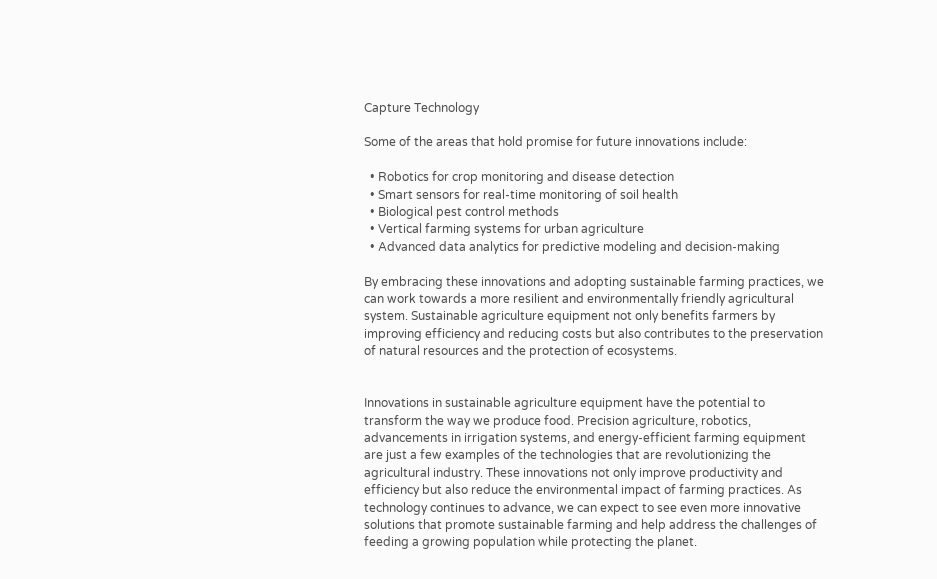Capture Technology

Some of the areas that hold promise for future innovations include:

  • Robotics for crop monitoring and disease detection
  • Smart sensors for real-time monitoring of soil health
  • Biological pest control methods
  • Vertical farming systems for urban agriculture
  • Advanced data analytics for predictive modeling and decision-making

By embracing these innovations and adopting sustainable farming practices, we can work towards a more resilient and environmentally friendly agricultural system. Sustainable agriculture equipment not only benefits farmers by improving efficiency and reducing costs but also contributes to the preservation of natural resources and the protection of ecosystems.


Innovations in sustainable agriculture equipment have the potential to transform the way we produce food. Precision agriculture, robotics, advancements in irrigation systems, and energy-efficient farming equipment are just a few examples of the technologies that are revolutionizing the agricultural industry. These innovations not only improve productivity and efficiency but also reduce the environmental impact of farming practices. As technology continues to advance, we can expect to see even more innovative solutions that promote sustainable farming and help address the challenges of feeding a growing population while protecting the planet.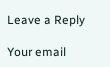Leave a Reply

Your email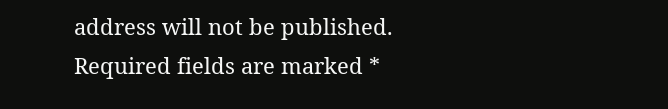address will not be published. Required fields are marked *